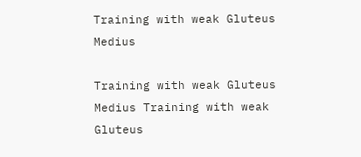Training with weak Gluteus Medius

Training with weak Gluteus Medius Training with weak Gluteus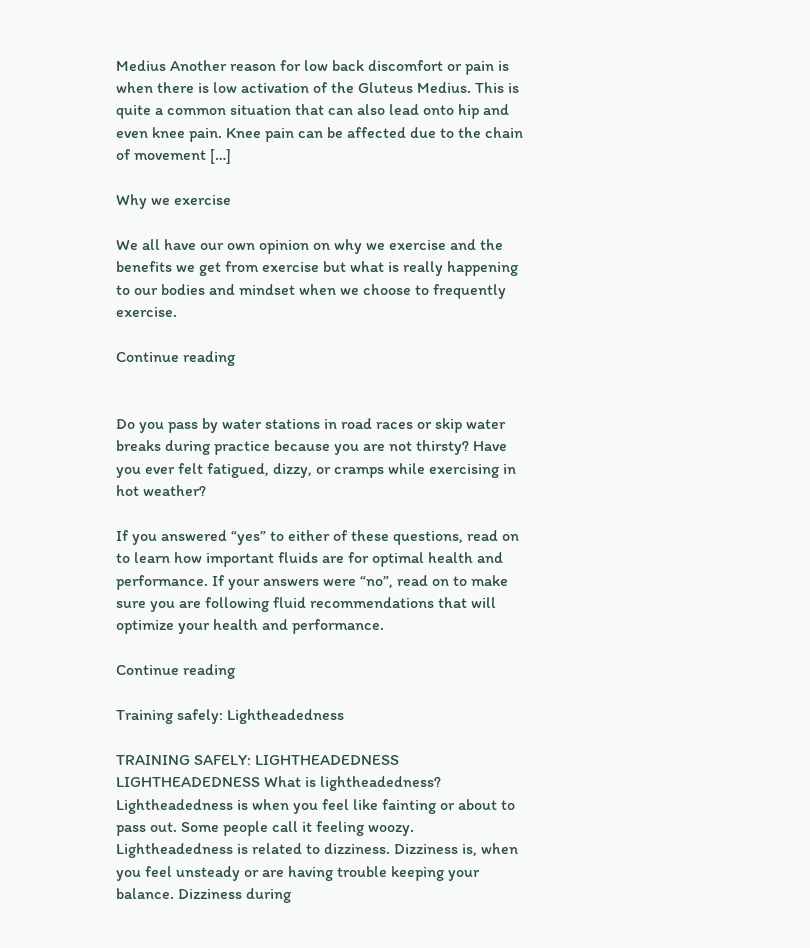Medius Another reason for low back discomfort or pain is when there is low activation of the Gluteus Medius. This is quite a common situation that can also lead onto hip and even knee pain. Knee pain can be affected due to the chain of movement […]

Why we exercise

We all have our own opinion on why we exercise and the benefits we get from exercise but what is really happening to our bodies and mindset when we choose to frequently exercise.

Continue reading


Do you pass by water stations in road races or skip water breaks during practice because you are not thirsty? Have you ever felt fatigued, dizzy, or cramps while exercising in hot weather?

If you answered “yes” to either of these questions, read on to learn how important fluids are for optimal health and performance. If your answers were “no”, read on to make sure you are following fluid recommendations that will optimize your health and performance.

Continue reading

Training safely: Lightheadedness

TRAINING SAFELY: LIGHTHEADEDNESS LIGHTHEADEDNESS What is lightheadedness? Lightheadedness is when you feel like fainting or about to pass out. Some people call it feeling woozy. Lightheadedness is related to dizziness. Dizziness is, when you feel unsteady or are having trouble keeping your balance. Dizziness during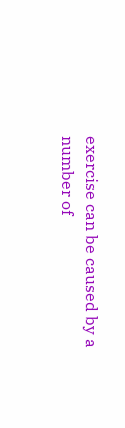exercise can be caused by a number of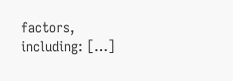factors, including: […]